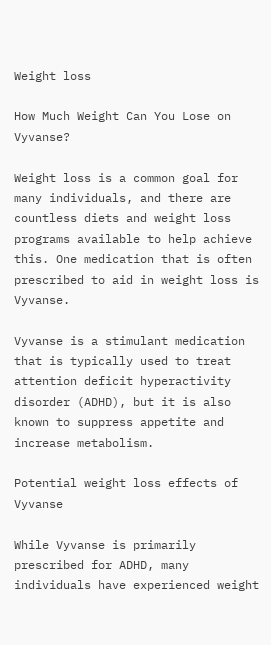Weight loss

How Much Weight Can You Lose on Vyvanse?

Weight loss is a common goal for many individuals, and there are countless diets and weight loss programs available to help achieve this. One medication that is often prescribed to aid in weight loss is Vyvanse.

Vyvanse is a stimulant medication that is typically used to treat attention deficit hyperactivity disorder (ADHD), but it is also known to suppress appetite and increase metabolism.

Potential weight loss effects of Vyvanse

While Vyvanse is primarily prescribed for ADHD, many individuals have experienced weight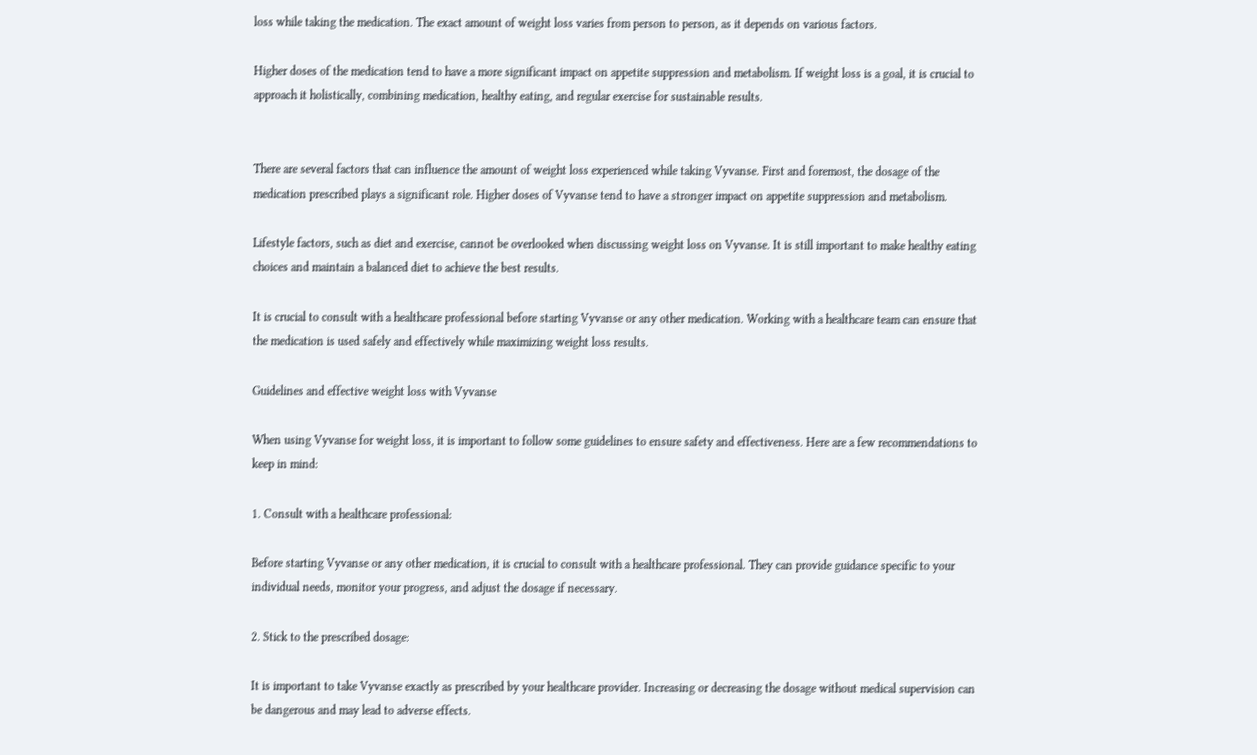loss while taking the medication. The exact amount of weight loss varies from person to person, as it depends on various factors.

Higher doses of the medication tend to have a more significant impact on appetite suppression and metabolism. If weight loss is a goal, it is crucial to approach it holistically, combining medication, healthy eating, and regular exercise for sustainable results.


There are several factors that can influence the amount of weight loss experienced while taking Vyvanse. First and foremost, the dosage of the medication prescribed plays a significant role. Higher doses of Vyvanse tend to have a stronger impact on appetite suppression and metabolism.

Lifestyle factors, such as diet and exercise, cannot be overlooked when discussing weight loss on Vyvanse. It is still important to make healthy eating choices and maintain a balanced diet to achieve the best results.

It is crucial to consult with a healthcare professional before starting Vyvanse or any other medication. Working with a healthcare team can ensure that the medication is used safely and effectively while maximizing weight loss results.

Guidelines and effective weight loss with Vyvanse

When using Vyvanse for weight loss, it is important to follow some guidelines to ensure safety and effectiveness. Here are a few recommendations to keep in mind:

1. Consult with a healthcare professional:

Before starting Vyvanse or any other medication, it is crucial to consult with a healthcare professional. They can provide guidance specific to your individual needs, monitor your progress, and adjust the dosage if necessary.

2. Stick to the prescribed dosage:

It is important to take Vyvanse exactly as prescribed by your healthcare provider. Increasing or decreasing the dosage without medical supervision can be dangerous and may lead to adverse effects.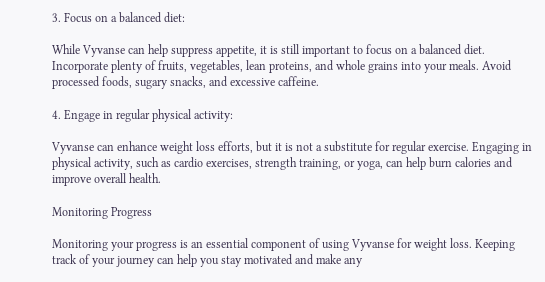3. Focus on a balanced diet:

While Vyvanse can help suppress appetite, it is still important to focus on a balanced diet. Incorporate plenty of fruits, vegetables, lean proteins, and whole grains into your meals. Avoid processed foods, sugary snacks, and excessive caffeine.

4. Engage in regular physical activity:

Vyvanse can enhance weight loss efforts, but it is not a substitute for regular exercise. Engaging in physical activity, such as cardio exercises, strength training, or yoga, can help burn calories and improve overall health.

Monitoring Progress

Monitoring your progress is an essential component of using Vyvanse for weight loss. Keeping track of your journey can help you stay motivated and make any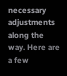necessary adjustments along the way. Here are a few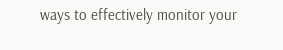ways to effectively monitor your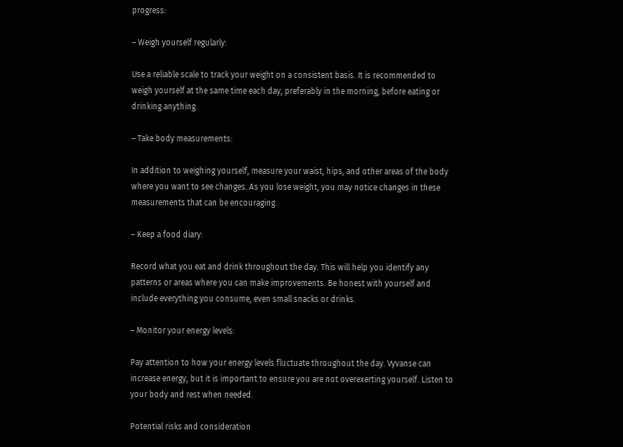progress:

– Weigh yourself regularly:

Use a reliable scale to track your weight on a consistent basis. It is recommended to weigh yourself at the same time each day, preferably in the morning, before eating or drinking anything.

– Take body measurements:

In addition to weighing yourself, measure your waist, hips, and other areas of the body where you want to see changes. As you lose weight, you may notice changes in these measurements that can be encouraging.

– Keep a food diary:

Record what you eat and drink throughout the day. This will help you identify any patterns or areas where you can make improvements. Be honest with yourself and include everything you consume, even small snacks or drinks.

– Monitor your energy levels:

Pay attention to how your energy levels fluctuate throughout the day. Vyvanse can increase energy, but it is important to ensure you are not overexerting yourself. Listen to your body and rest when needed.

Potential risks and consideration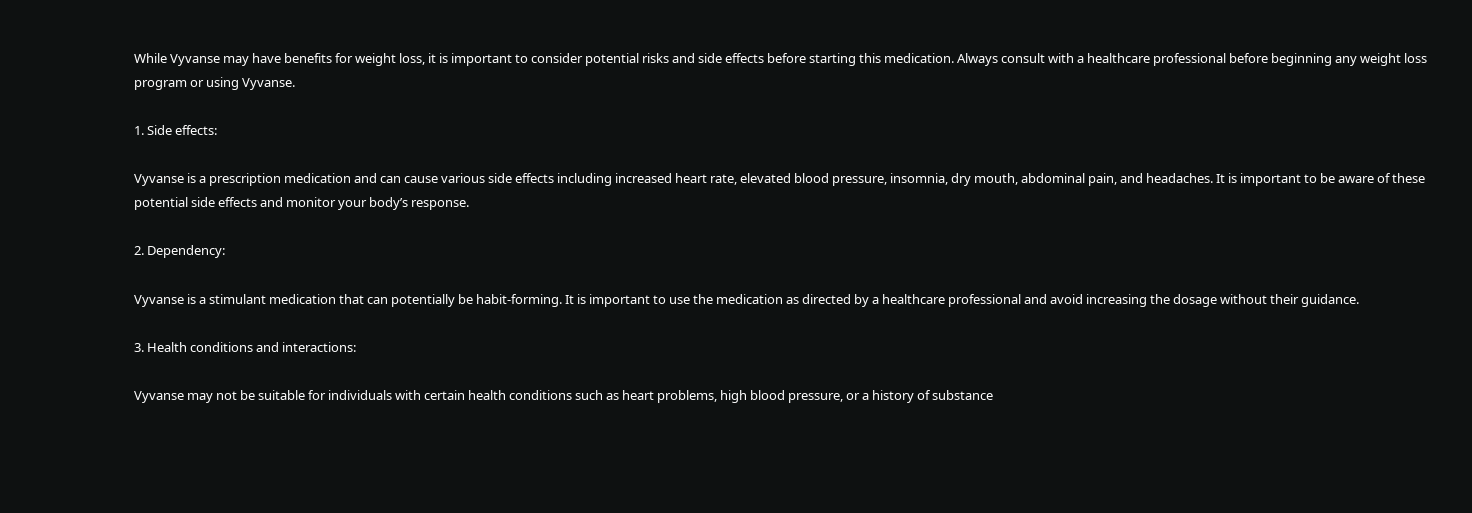While Vyvanse may have benefits for weight loss, it is important to consider potential risks and side effects before starting this medication. Always consult with a healthcare professional before beginning any weight loss program or using Vyvanse.

1. Side effects:

Vyvanse is a prescription medication and can cause various side effects including increased heart rate, elevated blood pressure, insomnia, dry mouth, abdominal pain, and headaches. It is important to be aware of these potential side effects and monitor your body’s response.

2. Dependency:

Vyvanse is a stimulant medication that can potentially be habit-forming. It is important to use the medication as directed by a healthcare professional and avoid increasing the dosage without their guidance.

3. Health conditions and interactions:

Vyvanse may not be suitable for individuals with certain health conditions such as heart problems, high blood pressure, or a history of substance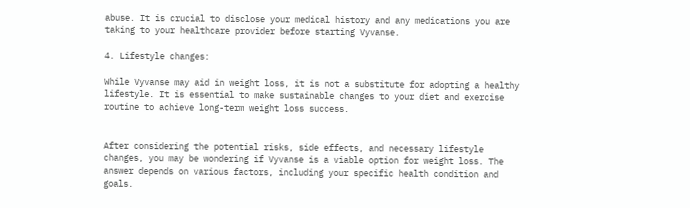abuse. It is crucial to disclose your medical history and any medications you are taking to your healthcare provider before starting Vyvanse.

4. Lifestyle changes:

While Vyvanse may aid in weight loss, it is not a substitute for adopting a healthy lifestyle. It is essential to make sustainable changes to your diet and exercise routine to achieve long-term weight loss success.


After considering the potential risks, side effects, and necessary lifestyle changes, you may be wondering if Vyvanse is a viable option for weight loss. The answer depends on various factors, including your specific health condition and goals.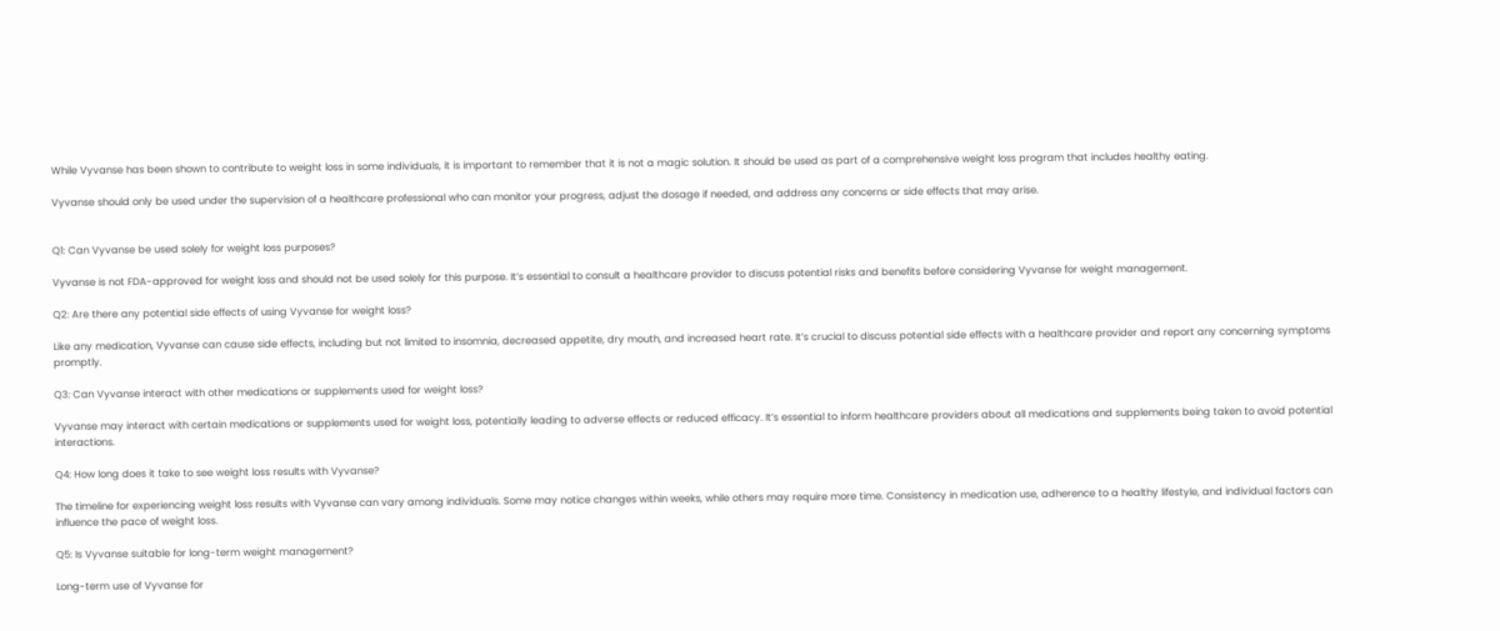While Vyvanse has been shown to contribute to weight loss in some individuals, it is important to remember that it is not a magic solution. It should be used as part of a comprehensive weight loss program that includes healthy eating.

Vyvanse should only be used under the supervision of a healthcare professional who can monitor your progress, adjust the dosage if needed, and address any concerns or side effects that may arise.


Q1: Can Vyvanse be used solely for weight loss purposes?

Vyvanse is not FDA-approved for weight loss and should not be used solely for this purpose. It’s essential to consult a healthcare provider to discuss potential risks and benefits before considering Vyvanse for weight management.

Q2: Are there any potential side effects of using Vyvanse for weight loss?

Like any medication, Vyvanse can cause side effects, including but not limited to insomnia, decreased appetite, dry mouth, and increased heart rate. It’s crucial to discuss potential side effects with a healthcare provider and report any concerning symptoms promptly.

Q3: Can Vyvanse interact with other medications or supplements used for weight loss?

Vyvanse may interact with certain medications or supplements used for weight loss, potentially leading to adverse effects or reduced efficacy. It’s essential to inform healthcare providers about all medications and supplements being taken to avoid potential interactions.

Q4: How long does it take to see weight loss results with Vyvanse?

The timeline for experiencing weight loss results with Vyvanse can vary among individuals. Some may notice changes within weeks, while others may require more time. Consistency in medication use, adherence to a healthy lifestyle, and individual factors can influence the pace of weight loss.

Q5: Is Vyvanse suitable for long-term weight management?

Long-term use of Vyvanse for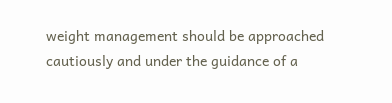weight management should be approached cautiously and under the guidance of a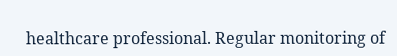healthcare professional. Regular monitoring of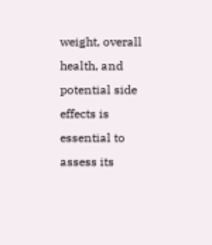weight, overall health, and potential side effects is essential to assess its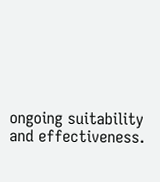ongoing suitability and effectiveness.